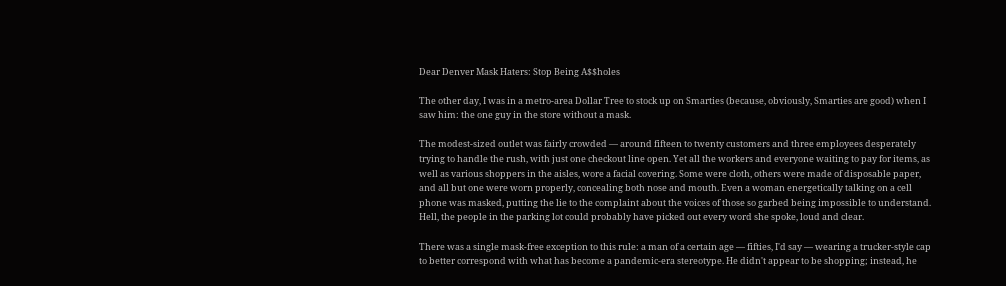Dear Denver Mask Haters: Stop Being A$$holes

The other day, I was in a metro-area Dollar Tree to stock up on Smarties (because, obviously, Smarties are good) when I saw him: the one guy in the store without a mask.

The modest-sized outlet was fairly crowded — around fifteen to twenty customers and three employees desperately trying to handle the rush, with just one checkout line open. Yet all the workers and everyone waiting to pay for items, as well as various shoppers in the aisles, wore a facial covering. Some were cloth, others were made of disposable paper, and all but one were worn properly, concealing both nose and mouth. Even a woman energetically talking on a cell phone was masked, putting the lie to the complaint about the voices of those so garbed being impossible to understand. Hell, the people in the parking lot could probably have picked out every word she spoke, loud and clear.

There was a single mask-free exception to this rule: a man of a certain age — fifties, I'd say — wearing a trucker-style cap to better correspond with what has become a pandemic-era stereotype. He didn't appear to be shopping; instead, he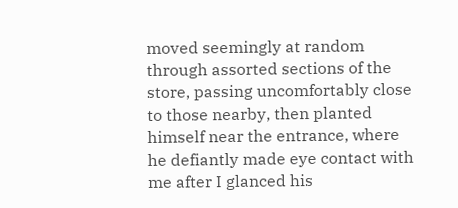moved seemingly at random through assorted sections of the store, passing uncomfortably close to those nearby, then planted himself near the entrance, where he defiantly made eye contact with me after I glanced his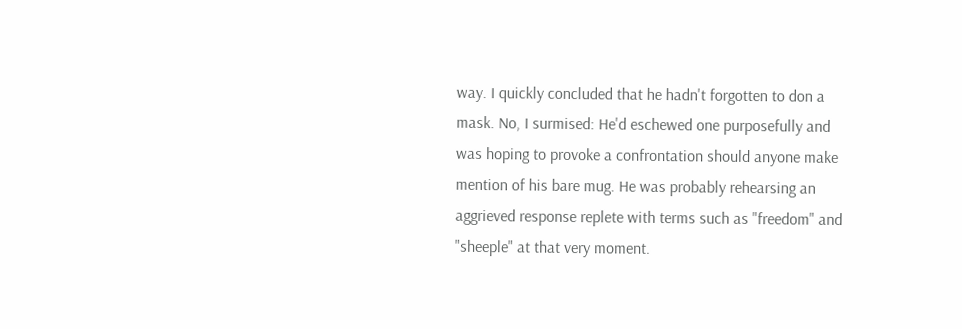way. I quickly concluded that he hadn't forgotten to don a mask. No, I surmised: He'd eschewed one purposefully and was hoping to provoke a confrontation should anyone make mention of his bare mug. He was probably rehearsing an aggrieved response replete with terms such as "freedom" and "sheeple" at that very moment.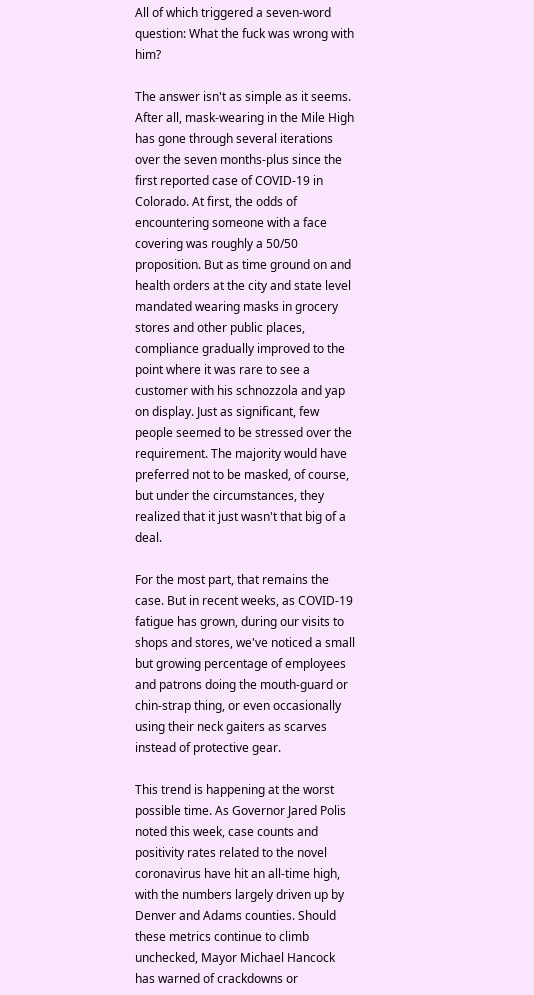All of which triggered a seven-word question: What the fuck was wrong with him?

The answer isn't as simple as it seems. After all, mask-wearing in the Mile High has gone through several iterations over the seven months-plus since the first reported case of COVID-19 in Colorado. At first, the odds of encountering someone with a face covering was roughly a 50/50 proposition. But as time ground on and health orders at the city and state level mandated wearing masks in grocery stores and other public places, compliance gradually improved to the point where it was rare to see a customer with his schnozzola and yap on display. Just as significant, few people seemed to be stressed over the requirement. The majority would have preferred not to be masked, of course, but under the circumstances, they realized that it just wasn't that big of a deal.

For the most part, that remains the case. But in recent weeks, as COVID-19 fatigue has grown, during our visits to shops and stores, we've noticed a small but growing percentage of employees and patrons doing the mouth-guard or chin-strap thing, or even occasionally using their neck gaiters as scarves instead of protective gear.

This trend is happening at the worst possible time. As Governor Jared Polis noted this week, case counts and positivity rates related to the novel coronavirus have hit an all-time high, with the numbers largely driven up by Denver and Adams counties. Should these metrics continue to climb unchecked, Mayor Michael Hancock has warned of crackdowns or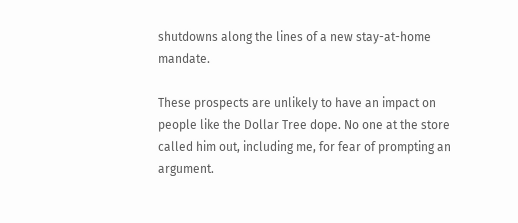shutdowns along the lines of a new stay-at-home mandate.

These prospects are unlikely to have an impact on people like the Dollar Tree dope. No one at the store called him out, including me, for fear of prompting an argument.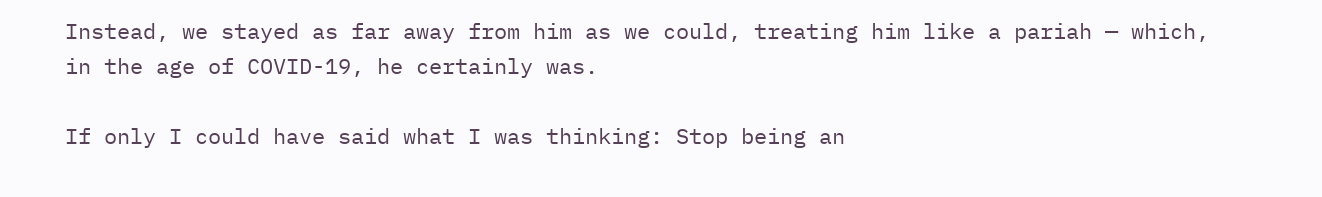Instead, we stayed as far away from him as we could, treating him like a pariah — which, in the age of COVID-19, he certainly was.

If only I could have said what I was thinking: Stop being an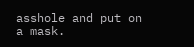asshole and put on a mask.